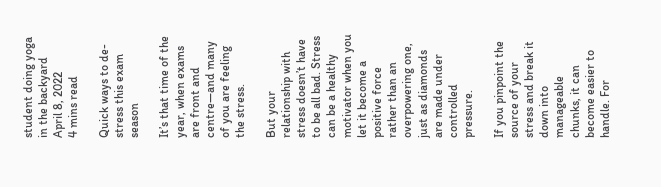student doing yoga in the backyard
April 8, 2022
4 mins read

Quick ways to de-stress this exam season

It’s that time of the year, when exams are front and centre—and many of you are feeling the stress.

But your relationship with stress doesn’t have to be all bad. Stress can be a healthy motivator when you let it become a positive force rather than an overpowering one, just as diamonds are made under controlled pressure.

If you pinpoint the source of your stress and break it down into manageable chunks, it can become easier to handle. For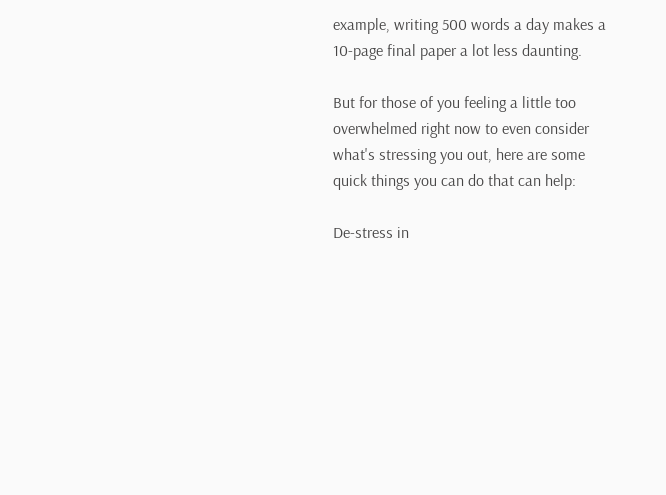example, writing 500 words a day makes a 10-page final paper a lot less daunting.

But for those of you feeling a little too overwhelmed right now to even consider what's stressing you out, here are some quick things you can do that can help:

De-stress in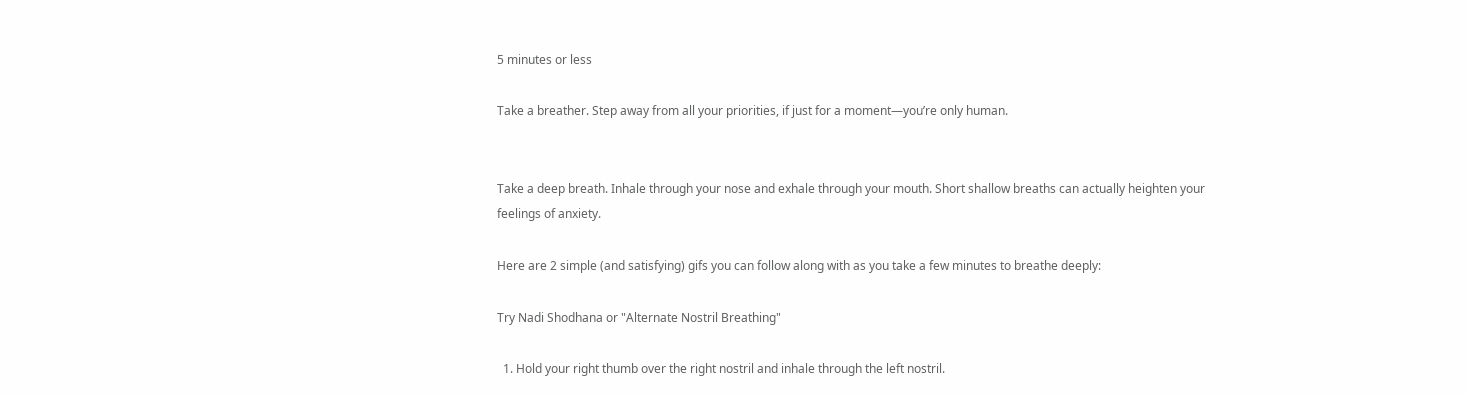5 minutes or less

Take a breather. Step away from all your priorities, if just for a moment—you’re only human.


Take a deep breath. Inhale through your nose and exhale through your mouth. Short shallow breaths can actually heighten your feelings of anxiety.

Here are 2 simple (and satisfying) gifs you can follow along with as you take a few minutes to breathe deeply:

Try Nadi Shodhana or "Alternate Nostril Breathing"

  1. Hold your right thumb over the right nostril and inhale through the left nostril.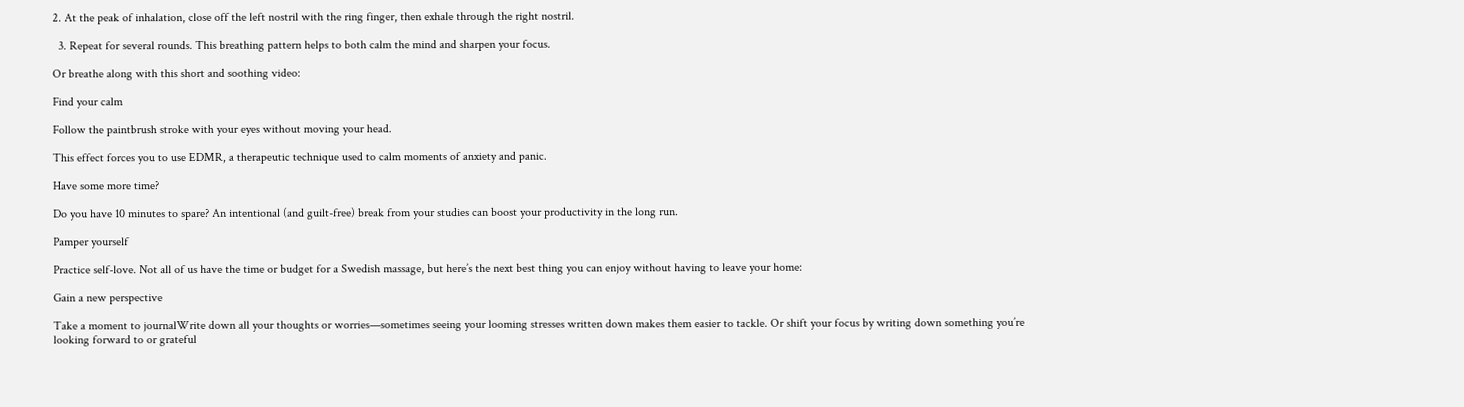2. At the peak of inhalation, close off the left nostril with the ring finger, then exhale through the right nostril.

  3. Repeat for several rounds. This breathing pattern helps to both calm the mind and sharpen your focus.

Or breathe along with this short and soothing video:

Find your calm

Follow the paintbrush stroke with your eyes without moving your head.

This effect forces you to use EDMR, a therapeutic technique used to calm moments of anxiety and panic.

Have some more time?

Do you have 10 minutes to spare? An intentional (and guilt-free) break from your studies can boost your productivity in the long run.

Pamper yourself

Practice self-love. Not all of us have the time or budget for a Swedish massage, but here’s the next best thing you can enjoy without having to leave your home:

Gain a new perspective

Take a moment to journalWrite down all your thoughts or worries—sometimes seeing your looming stresses written down makes them easier to tackle. Or shift your focus by writing down something you’re looking forward to or grateful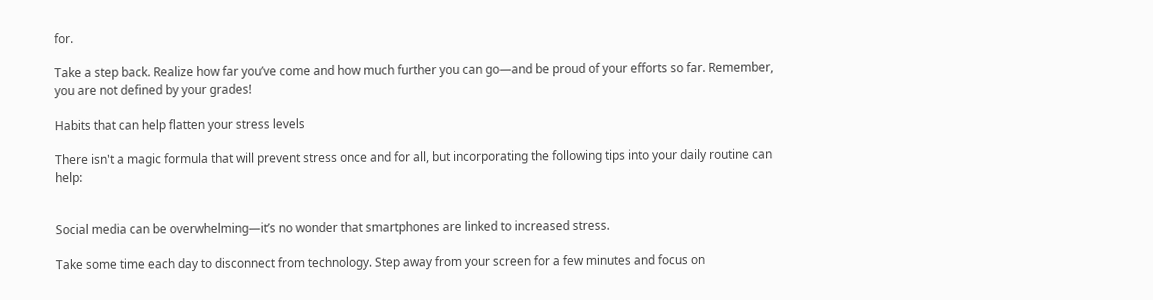for.

Take a step back. Realize how far you’ve come and how much further you can go—and be proud of your efforts so far. Remember, you are not defined by your grades!

Habits that can help flatten your stress levels

There isn't a magic formula that will prevent stress once and for all, but incorporating the following tips into your daily routine can help:


Social media can be overwhelming—it’s no wonder that smartphones are linked to increased stress.

Take some time each day to disconnect from technology. Step away from your screen for a few minutes and focus on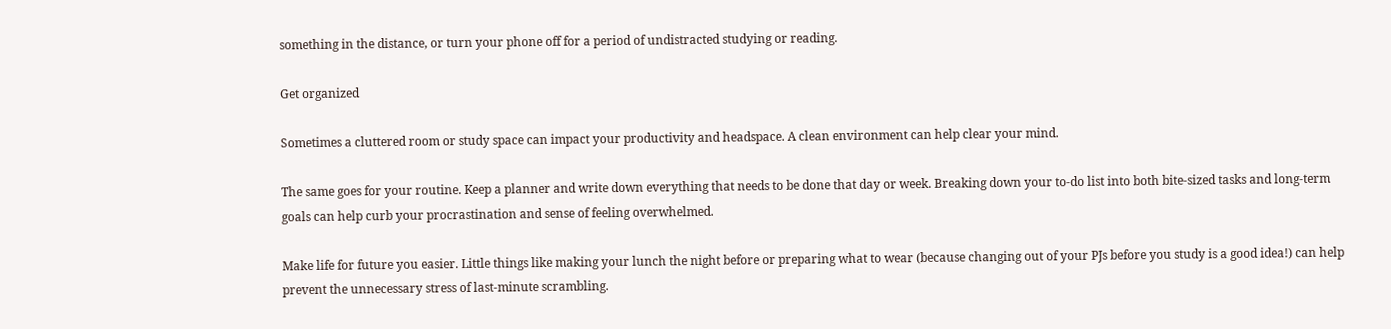something in the distance, or turn your phone off for a period of undistracted studying or reading.

Get organized

Sometimes a cluttered room or study space can impact your productivity and headspace. A clean environment can help clear your mind.

The same goes for your routine. Keep a planner and write down everything that needs to be done that day or week. Breaking down your to-do list into both bite-sized tasks and long-term goals can help curb your procrastination and sense of feeling overwhelmed.

Make life for future you easier. Little things like making your lunch the night before or preparing what to wear (because changing out of your PJs before you study is a good idea!) can help prevent the unnecessary stress of last-minute scrambling.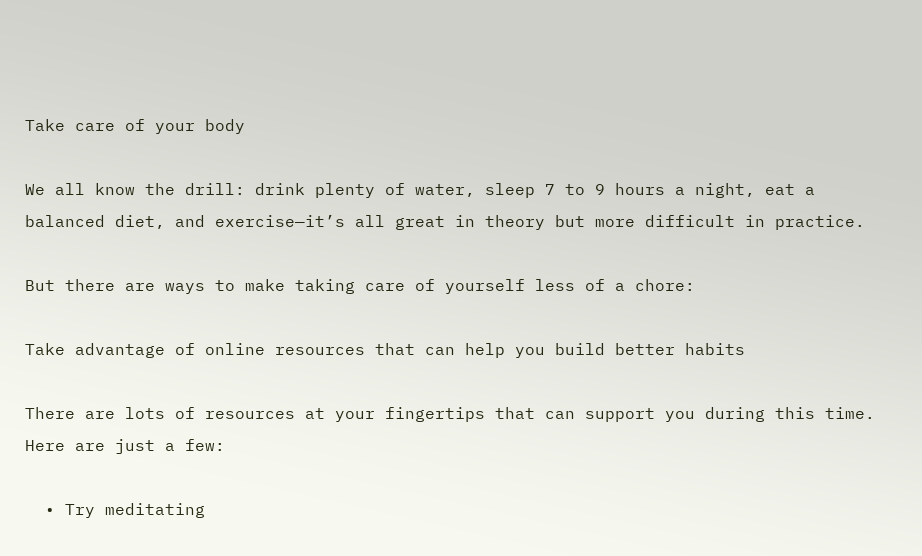Take care of your body

We all know the drill: drink plenty of water, sleep 7 to 9 hours a night, eat a balanced diet, and exercise—it’s all great in theory but more difficult in practice.

But there are ways to make taking care of yourself less of a chore:

Take advantage of online resources that can help you build better habits

There are lots of resources at your fingertips that can support you during this time. Here are just a few:

  • Try meditating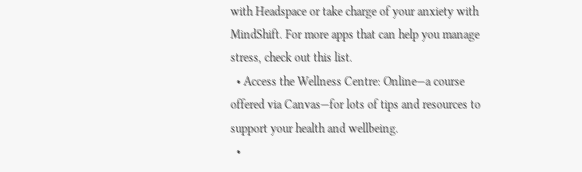with Headspace or take charge of your anxiety with MindShift. For more apps that can help you manage stress, check out this list.
  • Access the Wellness Centre: Online—a course offered via Canvas—for lots of tips and resources to support your health and wellbeing.
  •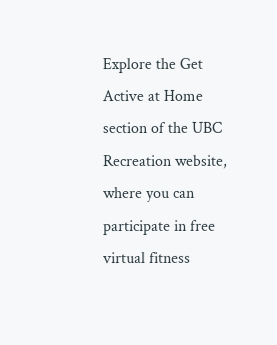Explore the Get Active at Home section of the UBC Recreation website, where you can participate in free virtual fitness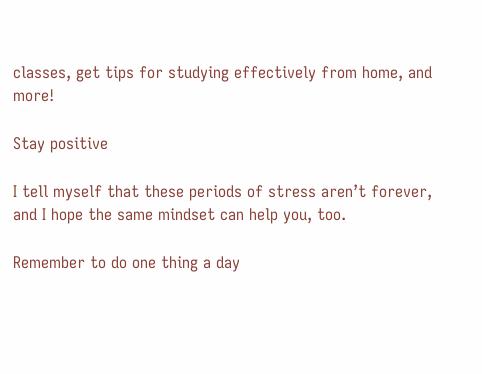classes, get tips for studying effectively from home, and more!

Stay positive

I tell myself that these periods of stress aren’t forever, and I hope the same mindset can help you, too.

Remember to do one thing a day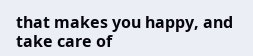that makes you happy, and take care of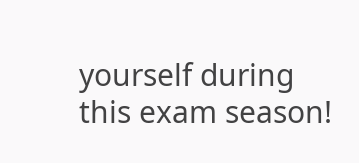yourself during this exam season!